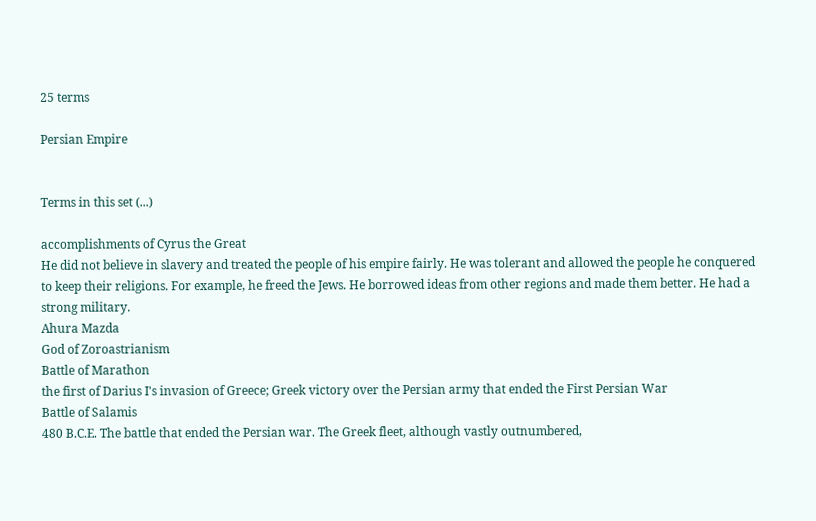25 terms

Persian Empire


Terms in this set (...)

accomplishments of Cyrus the Great
He did not believe in slavery and treated the people of his empire fairly. He was tolerant and allowed the people he conquered to keep their religions. For example, he freed the Jews. He borrowed ideas from other regions and made them better. He had a strong military.
Ahura Mazda
God of Zoroastrianism
Battle of Marathon
the first of Darius I's invasion of Greece; Greek victory over the Persian army that ended the First Persian War
Battle of Salamis
480 B.C.E. The battle that ended the Persian war. The Greek fleet, although vastly outnumbered,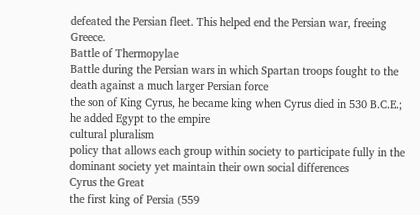defeated the Persian fleet. This helped end the Persian war, freeing Greece.
Battle of Thermopylae
Battle during the Persian wars in which Spartan troops fought to the death against a much larger Persian force
the son of King Cyrus, he became king when Cyrus died in 530 B.C.E.; he added Egypt to the empire
cultural pluralism
policy that allows each group within society to participate fully in the dominant society yet maintain their own social differences
Cyrus the Great
the first king of Persia (559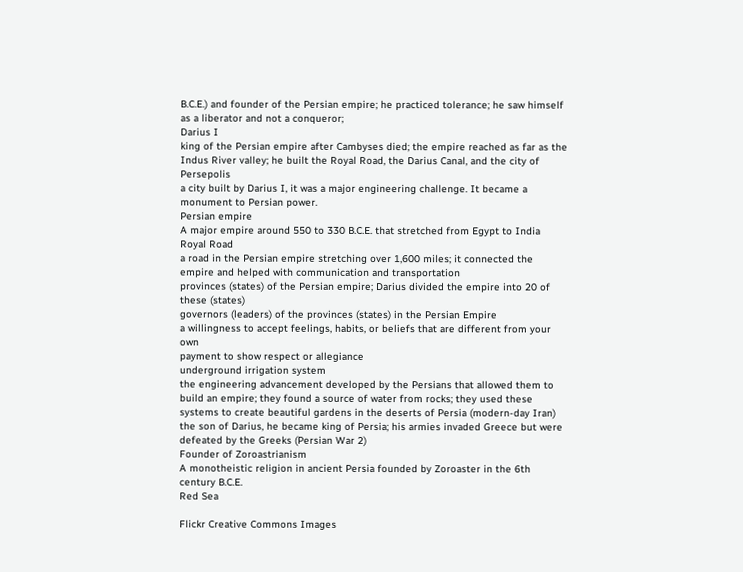B.C.E.) and founder of the Persian empire; he practiced tolerance; he saw himself as a liberator and not a conqueror;
Darius I
king of the Persian empire after Cambyses died; the empire reached as far as the Indus River valley; he built the Royal Road, the Darius Canal, and the city of Persepolis
a city built by Darius I, it was a major engineering challenge. It became a monument to Persian power.
Persian empire
A major empire around 550 to 330 B.C.E. that stretched from Egypt to India
Royal Road
a road in the Persian empire stretching over 1,600 miles; it connected the empire and helped with communication and transportation
provinces (states) of the Persian empire; Darius divided the empire into 20 of these (states)
governors (leaders) of the provinces (states) in the Persian Empire
a willingness to accept feelings, habits, or beliefs that are different from your own
payment to show respect or allegiance
underground irrigation system
the engineering advancement developed by the Persians that allowed them to build an empire; they found a source of water from rocks; they used these systems to create beautiful gardens in the deserts of Persia (modern-day Iran)
the son of Darius, he became king of Persia; his armies invaded Greece but were defeated by the Greeks (Persian War 2)
Founder of Zoroastrianism
A monotheistic religion in ancient Persia founded by Zoroaster in the 6th century B.C.E.
Red Sea

Flickr Creative Commons Images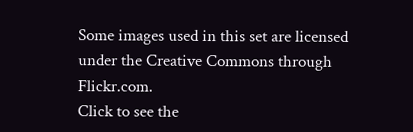Some images used in this set are licensed under the Creative Commons through Flickr.com.
Click to see the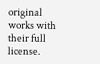original works with their full license.